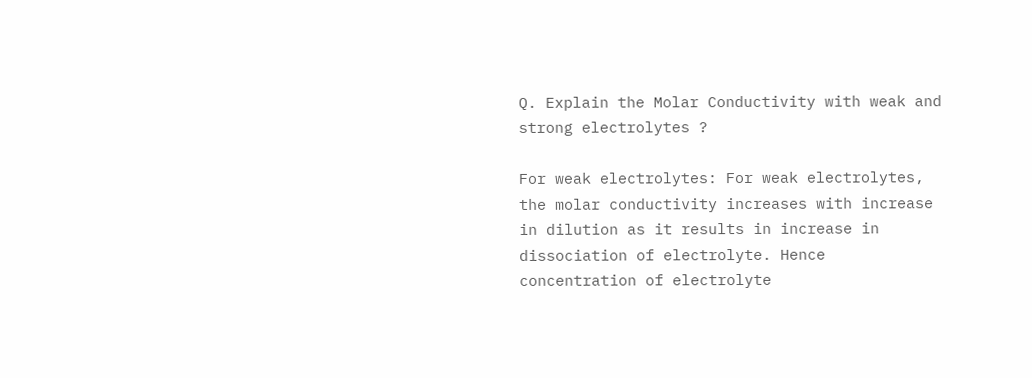Q. Explain the Molar Conductivity with weak and strong electrolytes ?

For weak electrolytes: For weak electrolytes, the molar conductivity increases with increase in dilution as it results in increase in dissociation of electrolyte. Hence concentration of electrolyte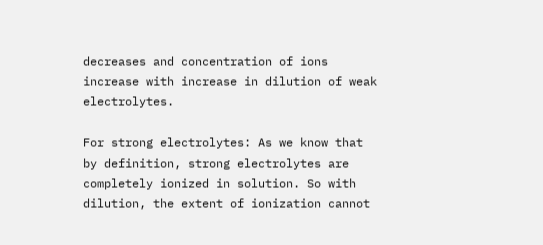decreases and concentration of ions increase with increase in dilution of weak electrolytes.

For strong electrolytes: As we know that by definition, strong electrolytes are completely ionized in solution. So with dilution, the extent of ionization cannot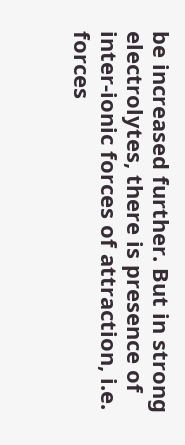be increased further. But in strong electrolytes, there is presence of inter-ionic forces of attraction, i.e. forces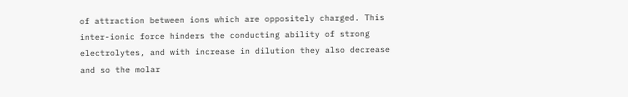of attraction between ions which are oppositely charged. This inter-ionic force hinders the conducting ability of strong electrolytes, and with increase in dilution they also decrease and so the molar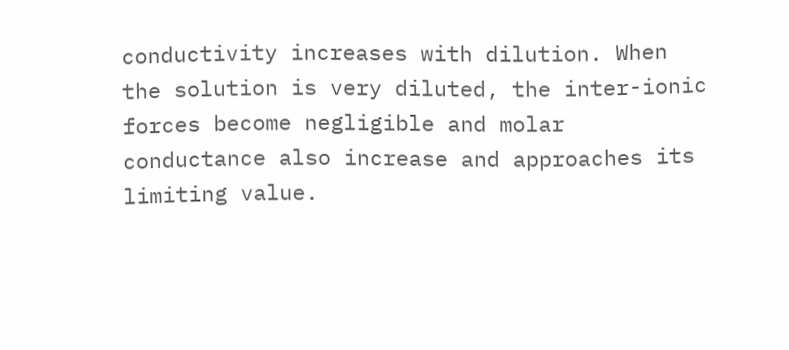conductivity increases with dilution. When the solution is very diluted, the inter-ionic forces become negligible and molar conductance also increase and approaches its limiting value.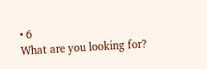• 6
What are you looking for?